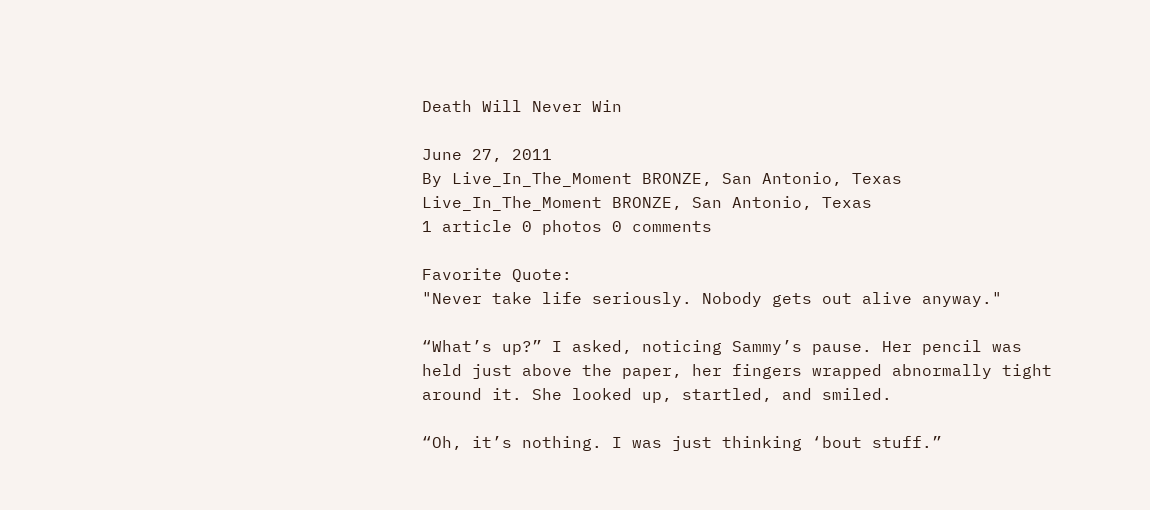Death Will Never Win

June 27, 2011
By Live_In_The_Moment BRONZE, San Antonio, Texas
Live_In_The_Moment BRONZE, San Antonio, Texas
1 article 0 photos 0 comments

Favorite Quote:
"Never take life seriously. Nobody gets out alive anyway."

“What’s up?” I asked, noticing Sammy’s pause. Her pencil was held just above the paper, her fingers wrapped abnormally tight around it. She looked up, startled, and smiled.

“Oh, it’s nothing. I was just thinking ‘bout stuff.”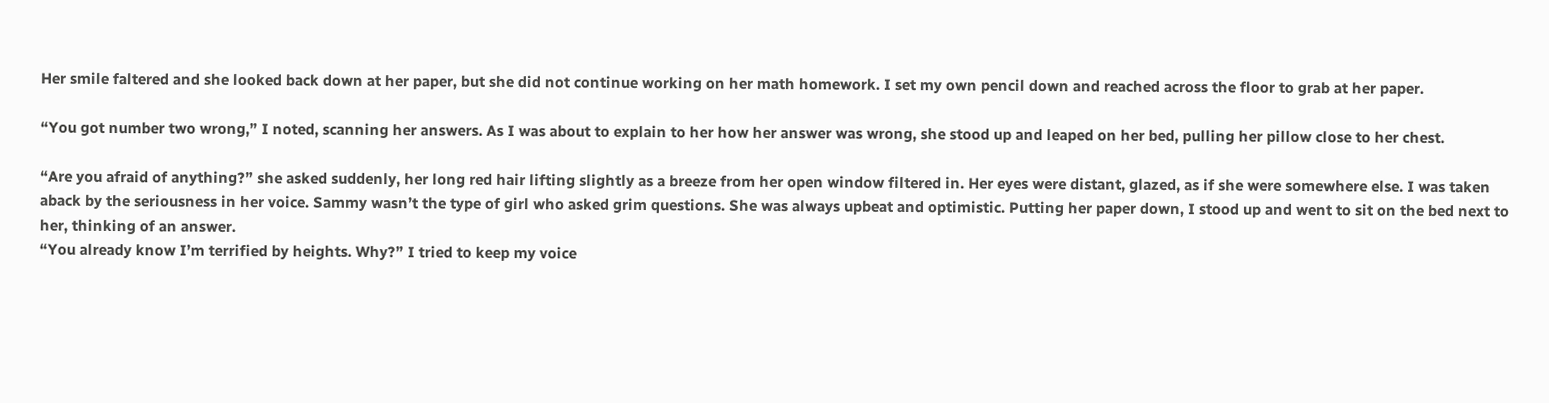Her smile faltered and she looked back down at her paper, but she did not continue working on her math homework. I set my own pencil down and reached across the floor to grab at her paper.

“You got number two wrong,” I noted, scanning her answers. As I was about to explain to her how her answer was wrong, she stood up and leaped on her bed, pulling her pillow close to her chest.

“Are you afraid of anything?” she asked suddenly, her long red hair lifting slightly as a breeze from her open window filtered in. Her eyes were distant, glazed, as if she were somewhere else. I was taken aback by the seriousness in her voice. Sammy wasn’t the type of girl who asked grim questions. She was always upbeat and optimistic. Putting her paper down, I stood up and went to sit on the bed next to her, thinking of an answer.
“You already know I’m terrified by heights. Why?” I tried to keep my voice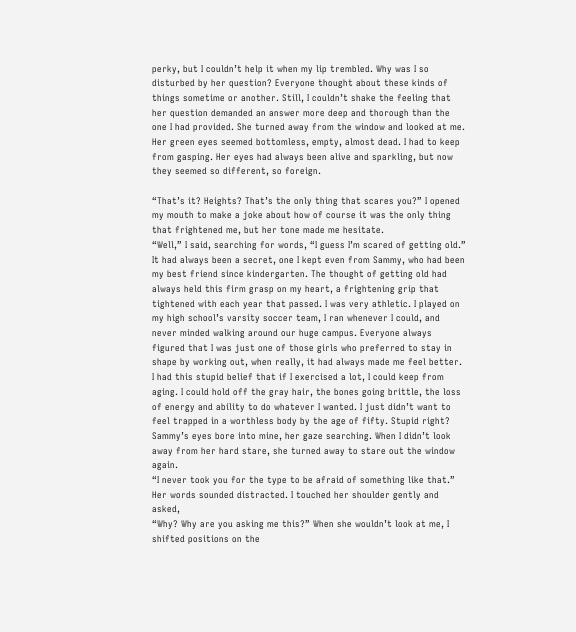perky, but I couldn’t help it when my lip trembled. Why was I so disturbed by her question? Everyone thought about these kinds of things sometime or another. Still, I couldn’t shake the feeling that her question demanded an answer more deep and thorough than the one I had provided. She turned away from the window and looked at me. Her green eyes seemed bottomless, empty, almost dead. I had to keep from gasping. Her eyes had always been alive and sparkling, but now they seemed so different, so foreign.

“That’s it? Heights? That’s the only thing that scares you?” I opened my mouth to make a joke about how of course it was the only thing that frightened me, but her tone made me hesitate.
“Well,” I said, searching for words, “I guess I’m scared of getting old.” It had always been a secret, one I kept even from Sammy, who had been my best friend since kindergarten. The thought of getting old had always held this firm grasp on my heart, a frightening grip that tightened with each year that passed. I was very athletic. I played on my high school’s varsity soccer team, I ran whenever I could, and never minded walking around our huge campus. Everyone always figured that I was just one of those girls who preferred to stay in shape by working out, when really, it had always made me feel better. I had this stupid belief that if I exercised a lot, I could keep from aging. I could hold off the gray hair, the bones going brittle, the loss of energy and ability to do whatever I wanted. I just didn’t want to feel trapped in a worthless body by the age of fifty. Stupid right? Sammy’s eyes bore into mine, her gaze searching. When I didn’t look away from her hard stare, she turned away to stare out the window again.
“I never took you for the type to be afraid of something like that.” Her words sounded distracted. I touched her shoulder gently and asked,
“Why? Why are you asking me this?” When she wouldn’t look at me, I shifted positions on the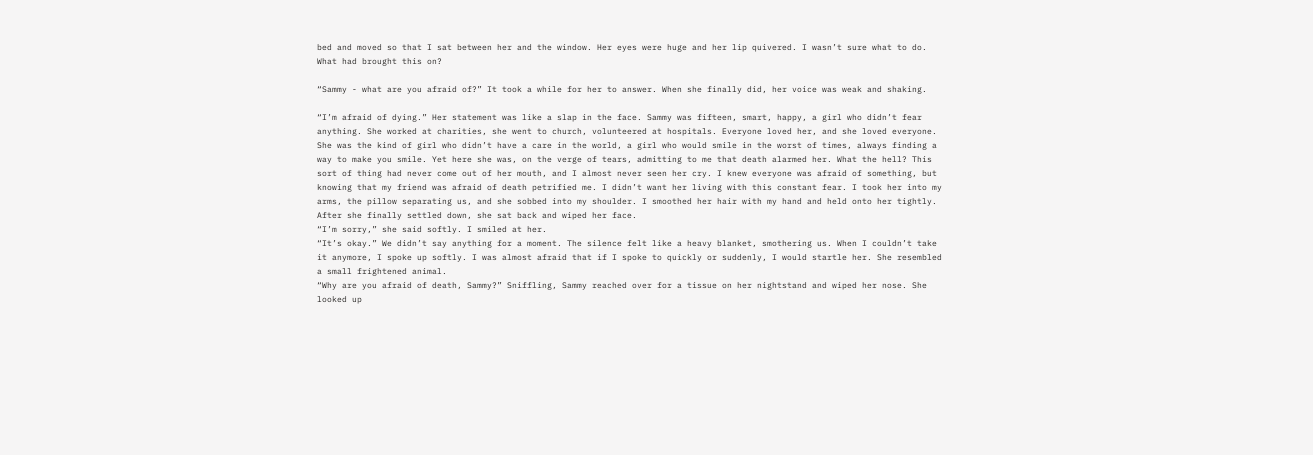bed and moved so that I sat between her and the window. Her eyes were huge and her lip quivered. I wasn’t sure what to do. What had brought this on?

“Sammy - what are you afraid of?” It took a while for her to answer. When she finally did, her voice was weak and shaking.

“I’m afraid of dying.” Her statement was like a slap in the face. Sammy was fifteen, smart, happy, a girl who didn’t fear anything. She worked at charities, she went to church, volunteered at hospitals. Everyone loved her, and she loved everyone. She was the kind of girl who didn’t have a care in the world, a girl who would smile in the worst of times, always finding a way to make you smile. Yet here she was, on the verge of tears, admitting to me that death alarmed her. What the hell? This sort of thing had never come out of her mouth, and I almost never seen her cry. I knew everyone was afraid of something, but knowing that my friend was afraid of death petrified me. I didn’t want her living with this constant fear. I took her into my arms, the pillow separating us, and she sobbed into my shoulder. I smoothed her hair with my hand and held onto her tightly. After she finally settled down, she sat back and wiped her face.
“I’m sorry,” she said softly. I smiled at her.
“It’s okay.” We didn’t say anything for a moment. The silence felt like a heavy blanket, smothering us. When I couldn’t take it anymore, I spoke up softly. I was almost afraid that if I spoke to quickly or suddenly, I would startle her. She resembled a small frightened animal.
“Why are you afraid of death, Sammy?” Sniffling, Sammy reached over for a tissue on her nightstand and wiped her nose. She looked up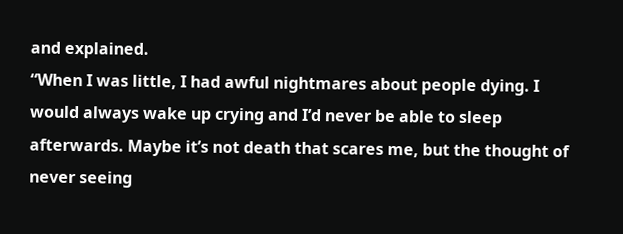and explained.
“When I was little, I had awful nightmares about people dying. I would always wake up crying and I’d never be able to sleep afterwards. Maybe it’s not death that scares me, but the thought of never seeing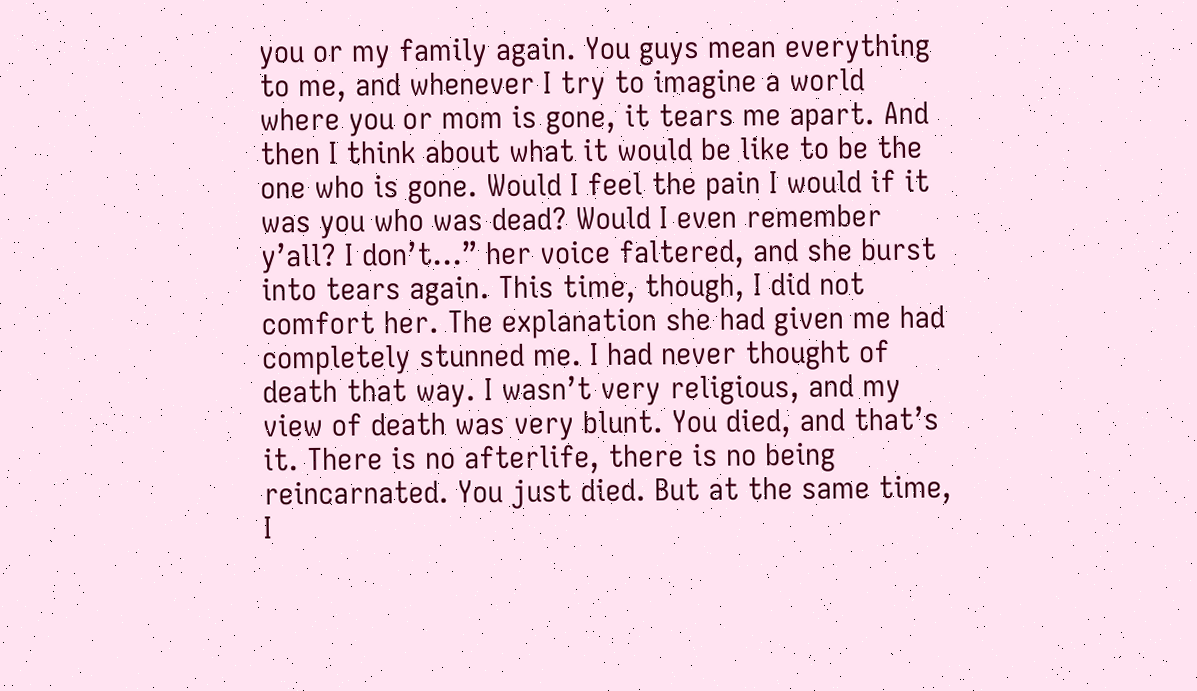you or my family again. You guys mean everything to me, and whenever I try to imagine a world where you or mom is gone, it tears me apart. And then I think about what it would be like to be the one who is gone. Would I feel the pain I would if it was you who was dead? Would I even remember y’all? I don’t…” her voice faltered, and she burst into tears again. This time, though, I did not comfort her. The explanation she had given me had completely stunned me. I had never thought of death that way. I wasn’t very religious, and my view of death was very blunt. You died, and that’s it. There is no afterlife, there is no being reincarnated. You just died. But at the same time, I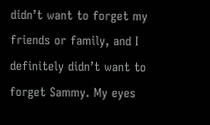didn’t want to forget my friends or family, and I definitely didn’t want to forget Sammy. My eyes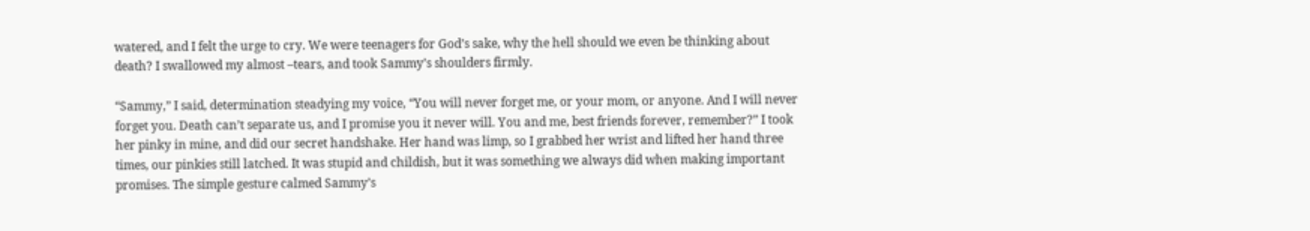watered, and I felt the urge to cry. We were teenagers for God’s sake, why the hell should we even be thinking about death? I swallowed my almost –tears, and took Sammy’s shoulders firmly.

“Sammy,” I said, determination steadying my voice, “You will never forget me, or your mom, or anyone. And I will never forget you. Death can’t separate us, and I promise you it never will. You and me, best friends forever, remember?” I took her pinky in mine, and did our secret handshake. Her hand was limp, so I grabbed her wrist and lifted her hand three times, our pinkies still latched. It was stupid and childish, but it was something we always did when making important promises. The simple gesture calmed Sammy’s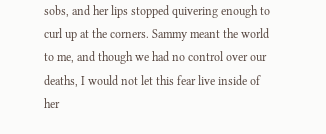sobs, and her lips stopped quivering enough to curl up at the corners. Sammy meant the world to me, and though we had no control over our deaths, I would not let this fear live inside of her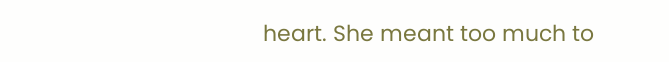heart. She meant too much to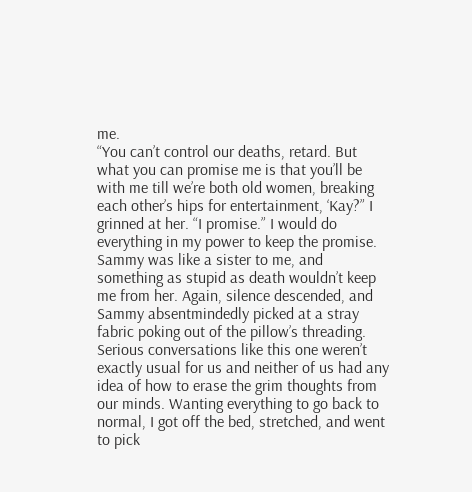me.
“You can’t control our deaths, retard. But what you can promise me is that you’ll be with me till we’re both old women, breaking each other’s hips for entertainment, ‘Kay?” I grinned at her. “I promise.” I would do everything in my power to keep the promise. Sammy was like a sister to me, and something as stupid as death wouldn’t keep me from her. Again, silence descended, and Sammy absentmindedly picked at a stray fabric poking out of the pillow’s threading. Serious conversations like this one weren’t exactly usual for us and neither of us had any idea of how to erase the grim thoughts from our minds. Wanting everything to go back to normal, I got off the bed, stretched, and went to pick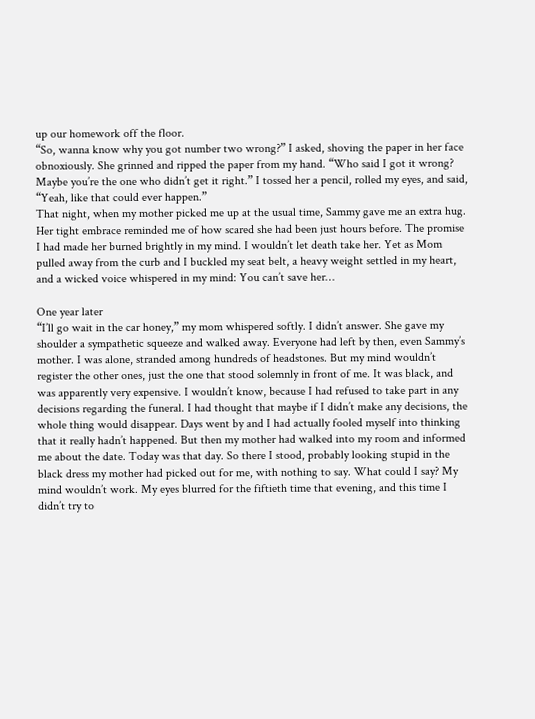up our homework off the floor.
“So, wanna know why you got number two wrong?” I asked, shoving the paper in her face obnoxiously. She grinned and ripped the paper from my hand. “Who said I got it wrong? Maybe you’re the one who didn’t get it right.” I tossed her a pencil, rolled my eyes, and said, “Yeah, like that could ever happen.”
That night, when my mother picked me up at the usual time, Sammy gave me an extra hug. Her tight embrace reminded me of how scared she had been just hours before. The promise I had made her burned brightly in my mind. I wouldn’t let death take her. Yet as Mom pulled away from the curb and I buckled my seat belt, a heavy weight settled in my heart, and a wicked voice whispered in my mind: You can’t save her…

One year later
“I’ll go wait in the car honey,” my mom whispered softly. I didn’t answer. She gave my shoulder a sympathetic squeeze and walked away. Everyone had left by then, even Sammy’s mother. I was alone, stranded among hundreds of headstones. But my mind wouldn’t register the other ones, just the one that stood solemnly in front of me. It was black, and was apparently very expensive. I wouldn’t know, because I had refused to take part in any decisions regarding the funeral. I had thought that maybe if I didn’t make any decisions, the whole thing would disappear. Days went by and I had actually fooled myself into thinking that it really hadn’t happened. But then my mother had walked into my room and informed me about the date. Today was that day. So there I stood, probably looking stupid in the black dress my mother had picked out for me, with nothing to say. What could I say? My mind wouldn’t work. My eyes blurred for the fiftieth time that evening, and this time I didn’t try to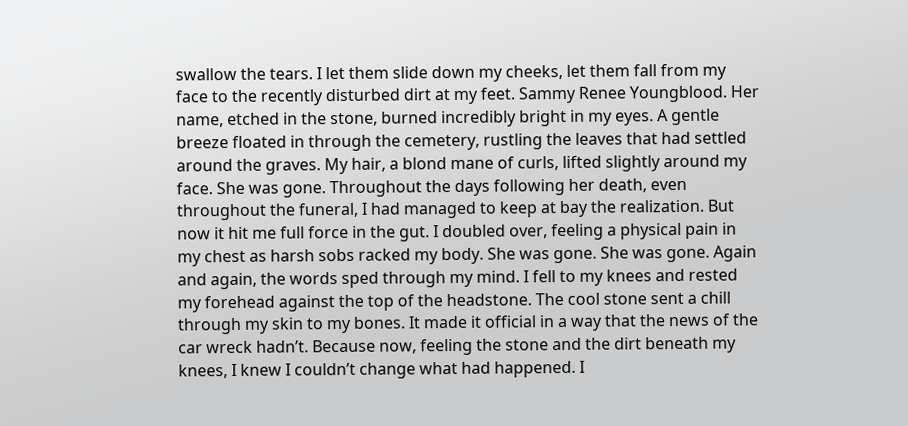swallow the tears. I let them slide down my cheeks, let them fall from my face to the recently disturbed dirt at my feet. Sammy Renee Youngblood. Her name, etched in the stone, burned incredibly bright in my eyes. A gentle breeze floated in through the cemetery, rustling the leaves that had settled around the graves. My hair, a blond mane of curls, lifted slightly around my face. She was gone. Throughout the days following her death, even throughout the funeral, I had managed to keep at bay the realization. But now it hit me full force in the gut. I doubled over, feeling a physical pain in my chest as harsh sobs racked my body. She was gone. She was gone. Again and again, the words sped through my mind. I fell to my knees and rested my forehead against the top of the headstone. The cool stone sent a chill through my skin to my bones. It made it official in a way that the news of the car wreck hadn’t. Because now, feeling the stone and the dirt beneath my knees, I knew I couldn’t change what had happened. I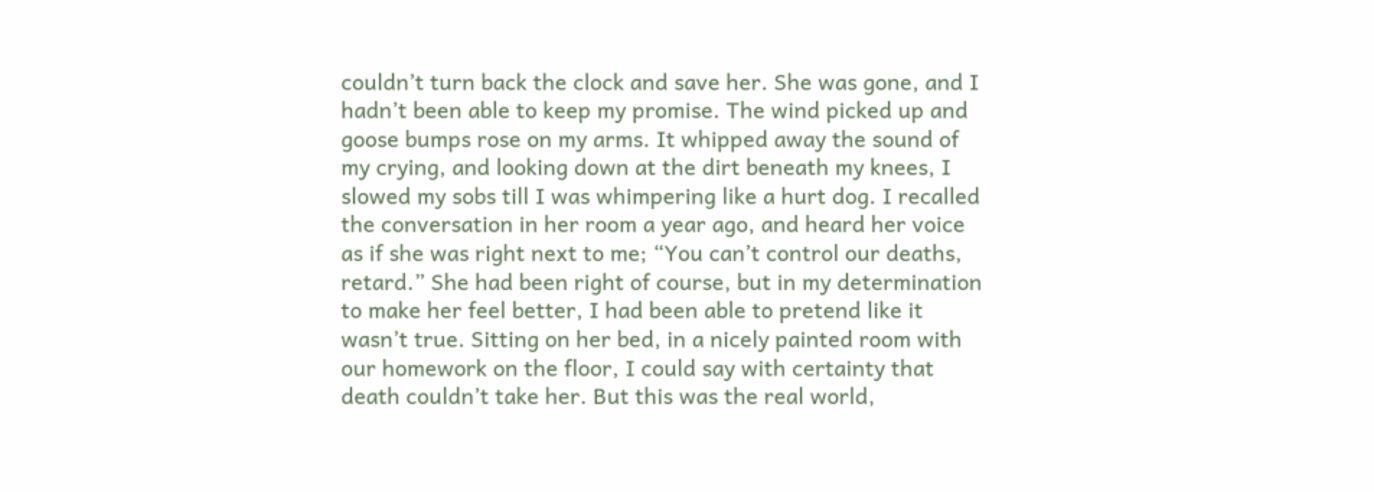couldn’t turn back the clock and save her. She was gone, and I hadn’t been able to keep my promise. The wind picked up and goose bumps rose on my arms. It whipped away the sound of my crying, and looking down at the dirt beneath my knees, I slowed my sobs till I was whimpering like a hurt dog. I recalled the conversation in her room a year ago, and heard her voice as if she was right next to me; “You can’t control our deaths, retard.” She had been right of course, but in my determination to make her feel better, I had been able to pretend like it wasn’t true. Sitting on her bed, in a nicely painted room with our homework on the floor, I could say with certainty that death couldn’t take her. But this was the real world,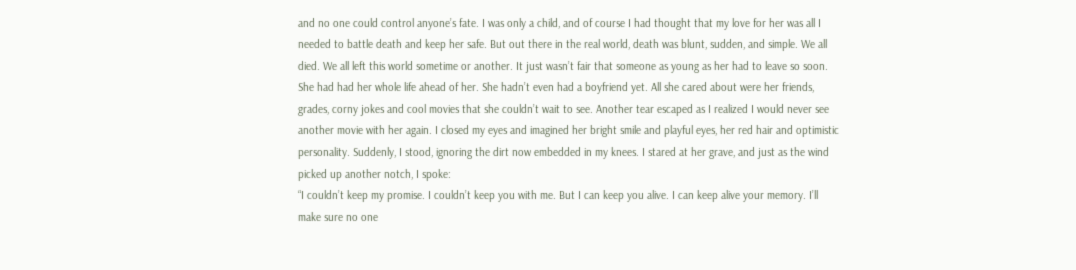and no one could control anyone’s fate. I was only a child, and of course I had thought that my love for her was all I needed to battle death and keep her safe. But out there in the real world, death was blunt, sudden, and simple. We all died. We all left this world sometime or another. It just wasn’t fair that someone as young as her had to leave so soon. She had had her whole life ahead of her. She hadn’t even had a boyfriend yet. All she cared about were her friends, grades, corny jokes and cool movies that she couldn’t wait to see. Another tear escaped as I realized I would never see another movie with her again. I closed my eyes and imagined her bright smile and playful eyes, her red hair and optimistic personality. Suddenly, I stood, ignoring the dirt now embedded in my knees. I stared at her grave, and just as the wind picked up another notch, I spoke:
“I couldn’t keep my promise. I couldn’t keep you with me. But I can keep you alive. I can keep alive your memory. I’ll make sure no one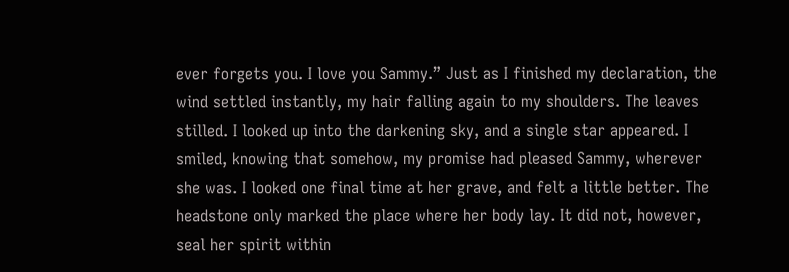ever forgets you. I love you Sammy.” Just as I finished my declaration, the wind settled instantly, my hair falling again to my shoulders. The leaves stilled. I looked up into the darkening sky, and a single star appeared. I smiled, knowing that somehow, my promise had pleased Sammy, wherever she was. I looked one final time at her grave, and felt a little better. The headstone only marked the place where her body lay. It did not, however, seal her spirit within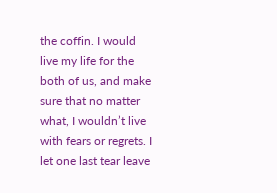the coffin. I would live my life for the both of us, and make sure that no matter what, I wouldn’t live with fears or regrets. I let one last tear leave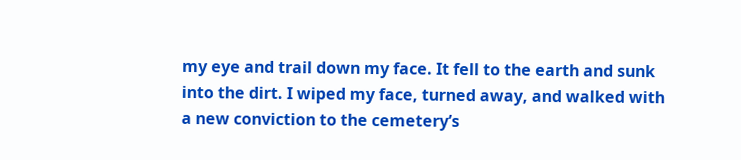my eye and trail down my face. It fell to the earth and sunk into the dirt. I wiped my face, turned away, and walked with a new conviction to the cemetery’s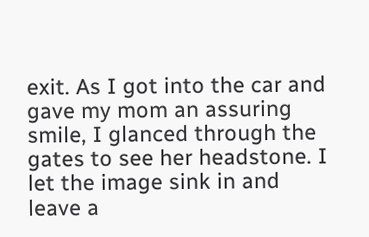exit. As I got into the car and gave my mom an assuring smile, I glanced through the gates to see her headstone. I let the image sink in and leave a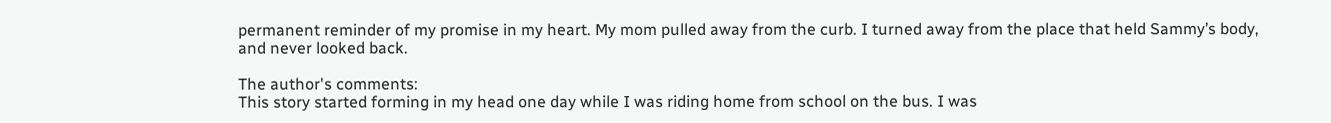permanent reminder of my promise in my heart. My mom pulled away from the curb. I turned away from the place that held Sammy’s body, and never looked back.

The author's comments:
This story started forming in my head one day while I was riding home from school on the bus. I was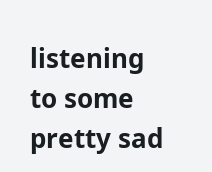listening to some pretty sad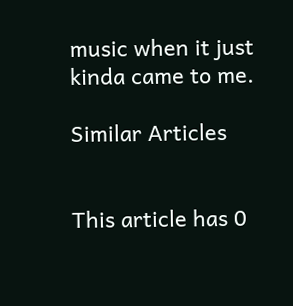music when it just kinda came to me.

Similar Articles


This article has 0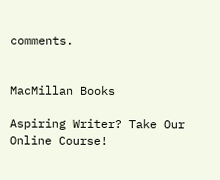comments.


MacMillan Books

Aspiring Writer? Take Our Online Course!